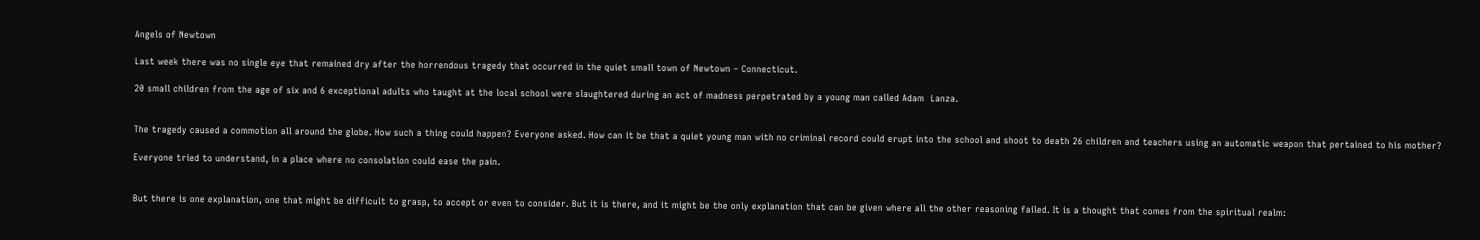Angels of Newtown

Last week there was no single eye that remained dry after the horrendous tragedy that occurred in the quiet small town of Newtown – Connecticut.

20 small children from the age of six and 6 exceptional adults who taught at the local school were slaughtered during an act of madness perpetrated by a young man called Adam  Lanza.


The tragedy caused a commotion all around the globe. How such a thing could happen? Everyone asked. How can it be that a quiet young man with no criminal record could erupt into the school and shoot to death 26 children and teachers using an automatic weapon that pertained to his mother?

Everyone tried to understand, in a place where no consolation could ease the pain.


But there is one explanation, one that might be difficult to grasp, to accept or even to consider. But it is there, and it might be the only explanation that can be given where all the other reasoning failed. It is a thought that comes from the spiritual realm: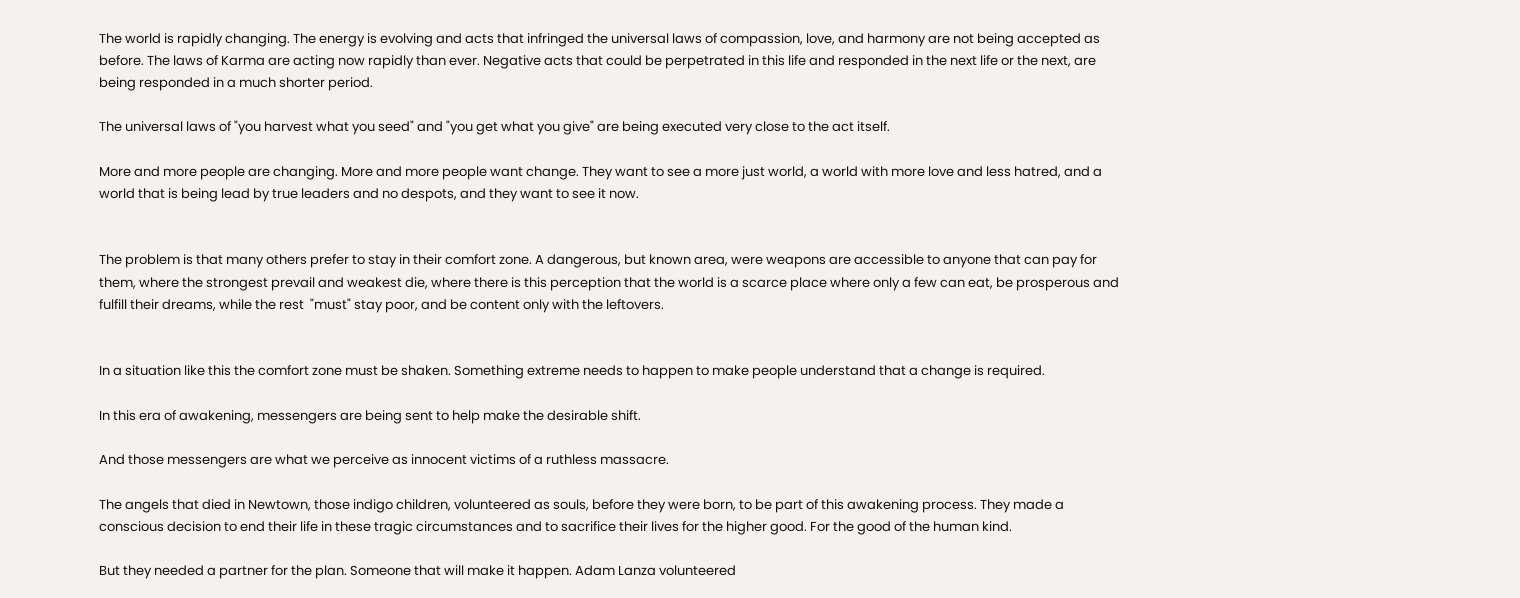The world is rapidly changing. The energy is evolving and acts that infringed the universal laws of compassion, love, and harmony are not being accepted as before. The laws of Karma are acting now rapidly than ever. Negative acts that could be perpetrated in this life and responded in the next life or the next, are being responded in a much shorter period.

The universal laws of "you harvest what you seed" and "you get what you give" are being executed very close to the act itself.

More and more people are changing. More and more people want change. They want to see a more just world, a world with more love and less hatred, and a world that is being lead by true leaders and no despots, and they want to see it now.


The problem is that many others prefer to stay in their comfort zone. A dangerous, but known area, were weapons are accessible to anyone that can pay for them, where the strongest prevail and weakest die, where there is this perception that the world is a scarce place where only a few can eat, be prosperous and fulfill their dreams, while the rest  "must" stay poor, and be content only with the leftovers.


In a situation like this the comfort zone must be shaken. Something extreme needs to happen to make people understand that a change is required.

In this era of awakening, messengers are being sent to help make the desirable shift.

And those messengers are what we perceive as innocent victims of a ruthless massacre.

The angels that died in Newtown, those indigo children, volunteered as souls, before they were born, to be part of this awakening process. They made a conscious decision to end their life in these tragic circumstances and to sacrifice their lives for the higher good. For the good of the human kind.

But they needed a partner for the plan. Someone that will make it happen. Adam Lanza volunteered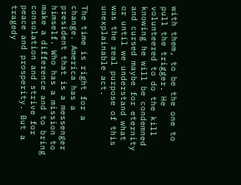with them, to be the one to pull the trigger. He volunteered to do the kill knowing he will be condemned and cursed maybe for eternity or until we understand what was the real purpose of this unexplainable act.

The time is right for a change. America has a president that is a messenger himself. Who has a mission to make a difference and to bring consolation and strive for peace and prosperity. But a tragedy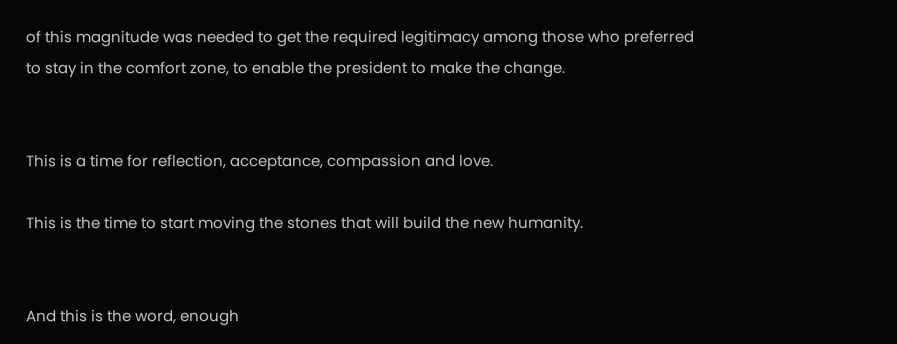of this magnitude was needed to get the required legitimacy among those who preferred to stay in the comfort zone, to enable the president to make the change.


This is a time for reflection, acceptance, compassion and love.

This is the time to start moving the stones that will build the new humanity.


And this is the word, enough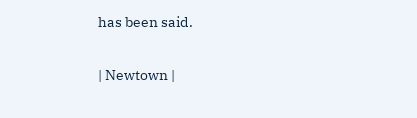has been said.

| Newtown |